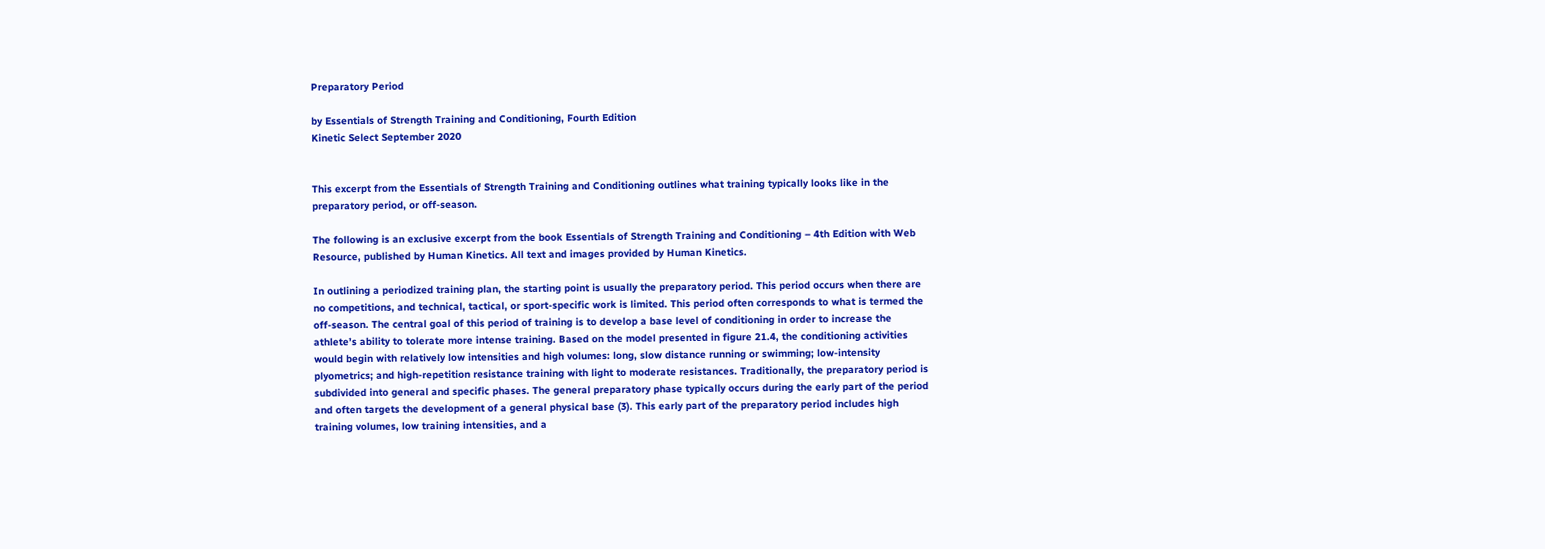Preparatory Period

by Essentials of Strength Training and Conditioning, Fourth Edition
Kinetic Select September 2020


This excerpt from the Essentials of Strength Training and Conditioning outlines what training typically looks like in the preparatory period, or off-season.

The following is an exclusive excerpt from the book Essentials of Strength Training and Conditioning – 4th Edition with Web Resource, published by Human Kinetics. All text and images provided by Human Kinetics.

In outlining a periodized training plan, the starting point is usually the preparatory period. This period occurs when there are no competitions, and technical, tactical, or sport-specific work is limited. This period often corresponds to what is termed the off-season. The central goal of this period of training is to develop a base level of conditioning in order to increase the athlete’s ability to tolerate more intense training. Based on the model presented in figure 21.4, the conditioning activities would begin with relatively low intensities and high volumes: long, slow distance running or swimming; low-intensity plyometrics; and high-repetition resistance training with light to moderate resistances. Traditionally, the preparatory period is subdivided into general and specific phases. The general preparatory phase typically occurs during the early part of the period and often targets the development of a general physical base (3). This early part of the preparatory period includes high training volumes, low training intensities, and a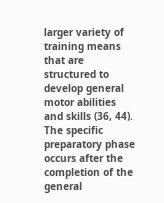larger variety of training means that are structured to develop general motor abilities and skills (36, 44). The specific preparatory phase occurs after the completion of the general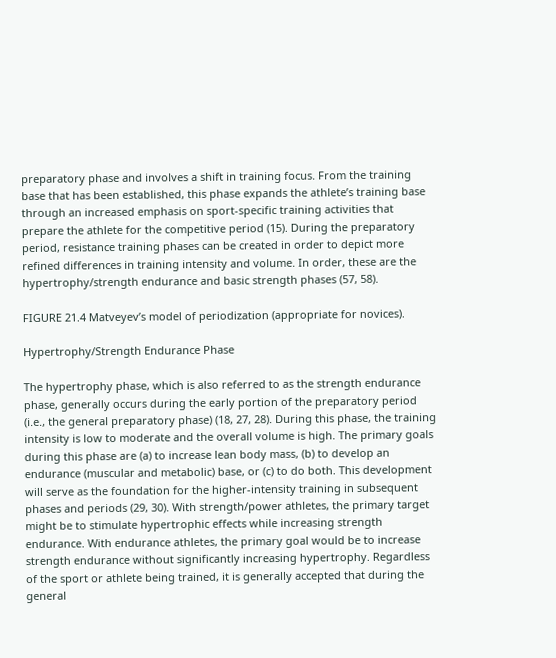preparatory phase and involves a shift in training focus. From the training base that has been established, this phase expands the athlete’s training base through an increased emphasis on sport-specific training activities that prepare the athlete for the competitive period (15). During the preparatory period, resistance training phases can be created in order to depict more refined differences in training intensity and volume. In order, these are the hypertrophy/strength endurance and basic strength phases (57, 58).

FIGURE 21.4 Matveyev’s model of periodization (appropriate for novices).

Hypertrophy/Strength Endurance Phase

The hypertrophy phase, which is also referred to as the strength endurance phase, generally occurs during the early portion of the preparatory period (i.e., the general preparatory phase) (18, 27, 28). During this phase, the training intensity is low to moderate and the overall volume is high. The primary goals during this phase are (a) to increase lean body mass, (b) to develop an endurance (muscular and metabolic) base, or (c) to do both. This development will serve as the foundation for the higher-intensity training in subsequent phases and periods (29, 30). With strength/power athletes, the primary target might be to stimulate hypertrophic effects while increasing strength endurance. With endurance athletes, the primary goal would be to increase strength endurance without significantly increasing hypertrophy. Regardless of the sport or athlete being trained, it is generally accepted that during the general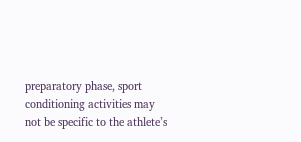preparatory phase, sport conditioning activities may not be specific to the athlete’s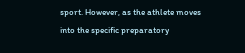sport. However, as the athlete moves into the specific preparatory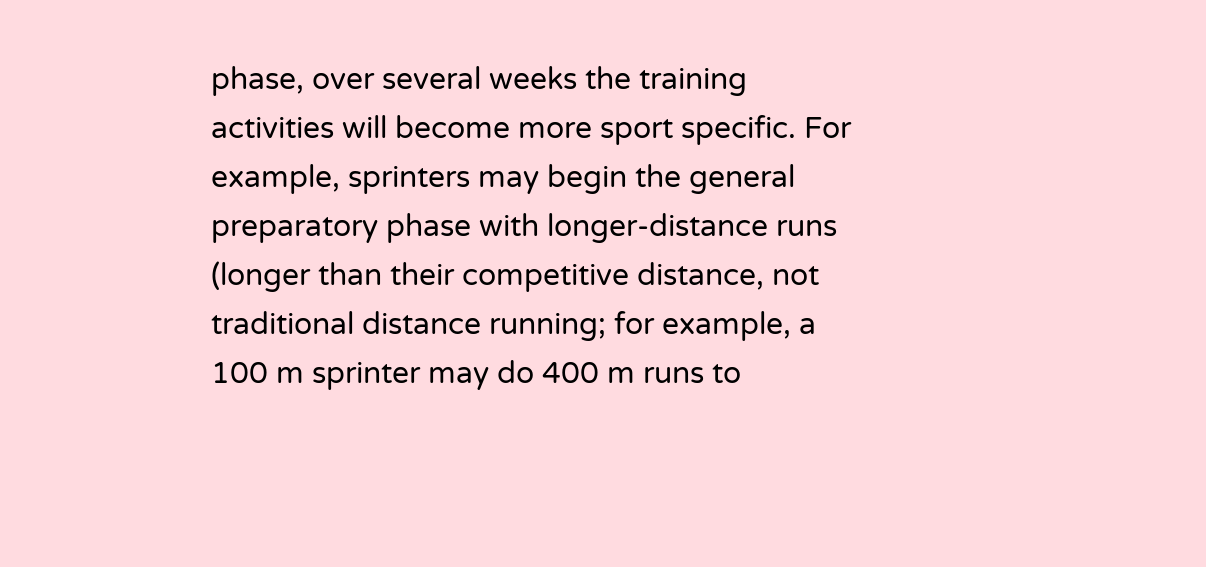phase, over several weeks the training activities will become more sport specific. For example, sprinters may begin the general preparatory phase with longer-distance runs (longer than their competitive distance, not traditional distance running; for example, a 100 m sprinter may do 400 m runs to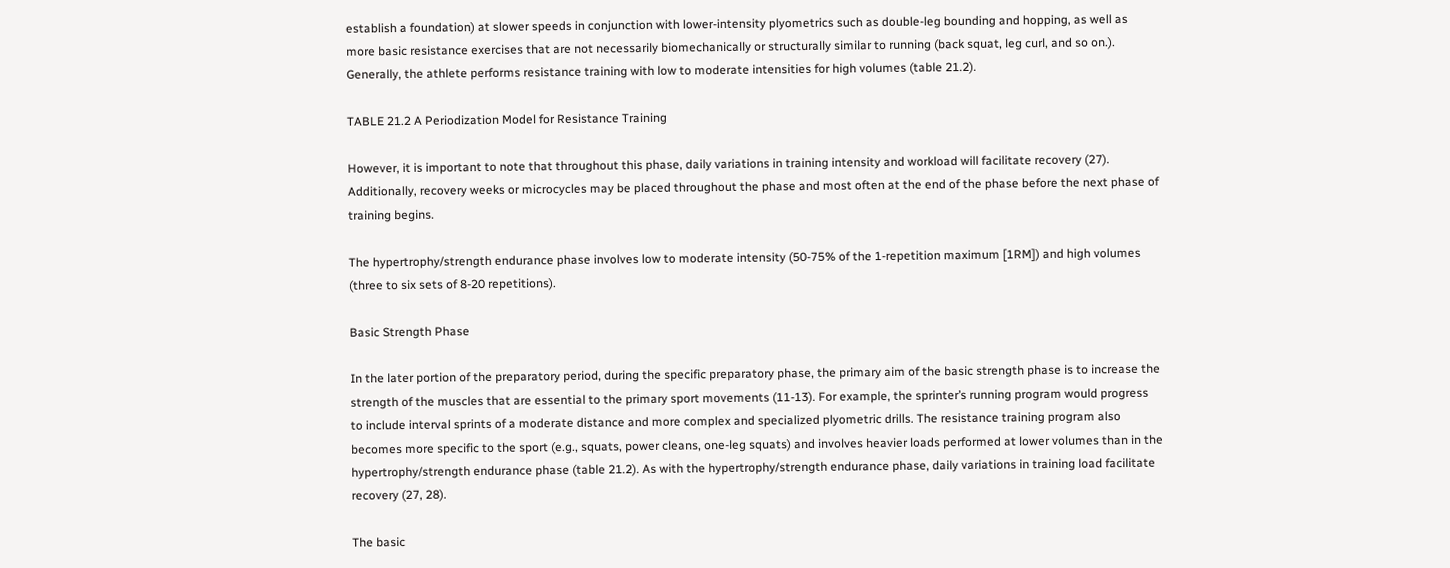establish a foundation) at slower speeds in conjunction with lower-intensity plyometrics such as double-leg bounding and hopping, as well as more basic resistance exercises that are not necessarily biomechanically or structurally similar to running (back squat, leg curl, and so on.). Generally, the athlete performs resistance training with low to moderate intensities for high volumes (table 21.2).

TABLE 21.2 A Periodization Model for Resistance Training

However, it is important to note that throughout this phase, daily variations in training intensity and workload will facilitate recovery (27). Additionally, recovery weeks or microcycles may be placed throughout the phase and most often at the end of the phase before the next phase of training begins.

The hypertrophy/strength endurance phase involves low to moderate intensity (50-75% of the 1-repetition maximum [1RM]) and high volumes (three to six sets of 8-20 repetitions).

Basic Strength Phase

In the later portion of the preparatory period, during the specific preparatory phase, the primary aim of the basic strength phase is to increase the strength of the muscles that are essential to the primary sport movements (11-13). For example, the sprinter’s running program would progress to include interval sprints of a moderate distance and more complex and specialized plyometric drills. The resistance training program also becomes more specific to the sport (e.g., squats, power cleans, one-leg squats) and involves heavier loads performed at lower volumes than in the hypertrophy/strength endurance phase (table 21.2). As with the hypertrophy/strength endurance phase, daily variations in training load facilitate recovery (27, 28).

The basic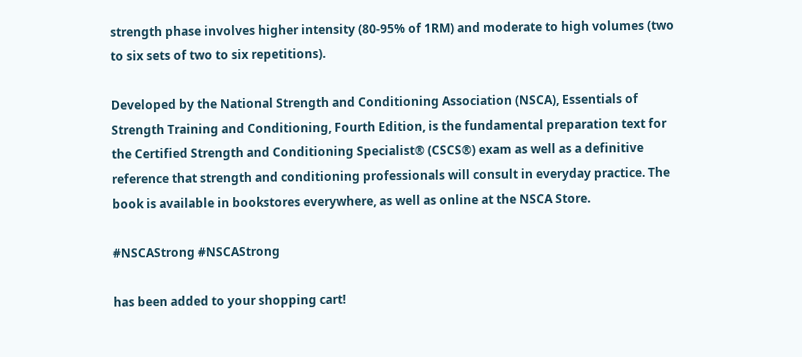strength phase involves higher intensity (80-95% of 1RM) and moderate to high volumes (two to six sets of two to six repetitions).

Developed by the National Strength and Conditioning Association (NSCA), Essentials of Strength Training and Conditioning, Fourth Edition, is the fundamental preparation text for the Certified Strength and Conditioning Specialist® (CSCS®) exam as well as a definitive reference that strength and conditioning professionals will consult in everyday practice. The book is available in bookstores everywhere, as well as online at the NSCA Store.

#NSCAStrong #NSCAStrong

has been added to your shopping cart!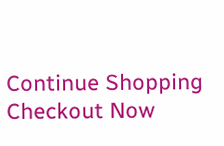Continue Shopping Checkout Now